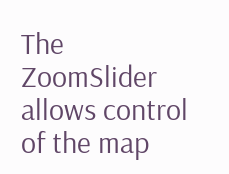The ZoomSlider allows control of the map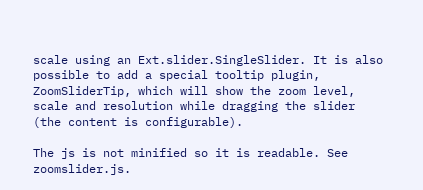scale using an Ext.slider.SingleSlider. It is also possible to add a special tooltip plugin, ZoomSliderTip, which will show the zoom level, scale and resolution while dragging the slider (the content is configurable).

The js is not minified so it is readable. See zoomslider.js.